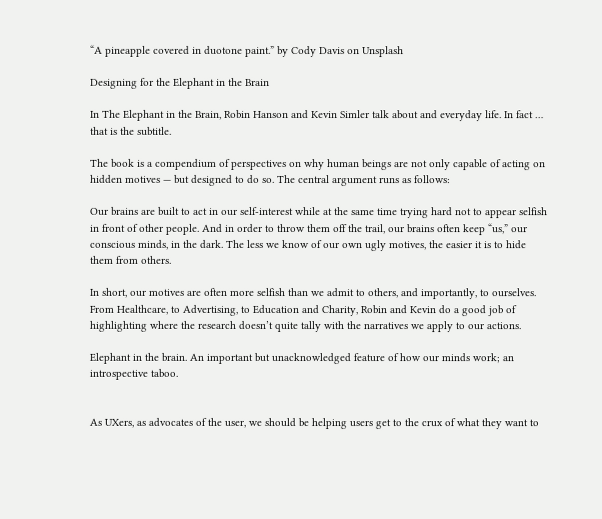“A pineapple covered in duotone paint.” by Cody Davis on Unsplash

Designing for the Elephant in the Brain

In The Elephant in the Brain, Robin Hanson and Kevin Simler talk about and everyday life. In fact … that is the subtitle.

The book is a compendium of perspectives on why human beings are not only capable of acting on hidden motives — but designed to do so. The central argument runs as follows:

Our brains are built to act in our self-interest while at the same time trying hard not to appear selfish in front of other people. And in order to throw them off the trail, our brains often keep “us,” our conscious minds, in the dark. The less we know of our own ugly motives, the easier it is to hide them from others.

In short, our motives are often more selfish than we admit to others, and importantly, to ourselves. From Healthcare, to Advertising, to Education and Charity, Robin and Kevin do a good job of highlighting where the research doesn’t quite tally with the narratives we apply to our actions.

Elephant in the brain. An important but unacknowledged feature of how our minds work; an introspective taboo.


As UXers, as advocates of the user, we should be helping users get to the crux of what they want to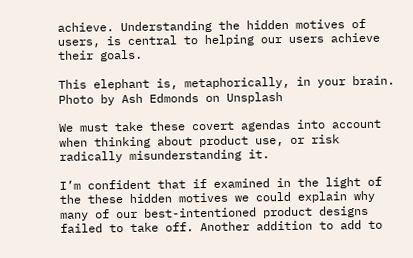achieve. Understanding the hidden motives of users, is central to helping our users achieve their goals.

This elephant is, metaphorically, in your brain. Photo by Ash Edmonds on Unsplash

We must take these covert agendas into account when thinking about product use, or risk radically misunderstanding it.

I’m confident that if examined in the light of the these hidden motives we could explain why many of our best-intentioned product designs failed to take off. Another addition to add to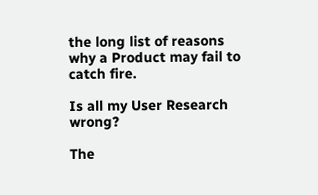the long list of reasons why a Product may fail to catch fire.

Is all my User Research wrong?

The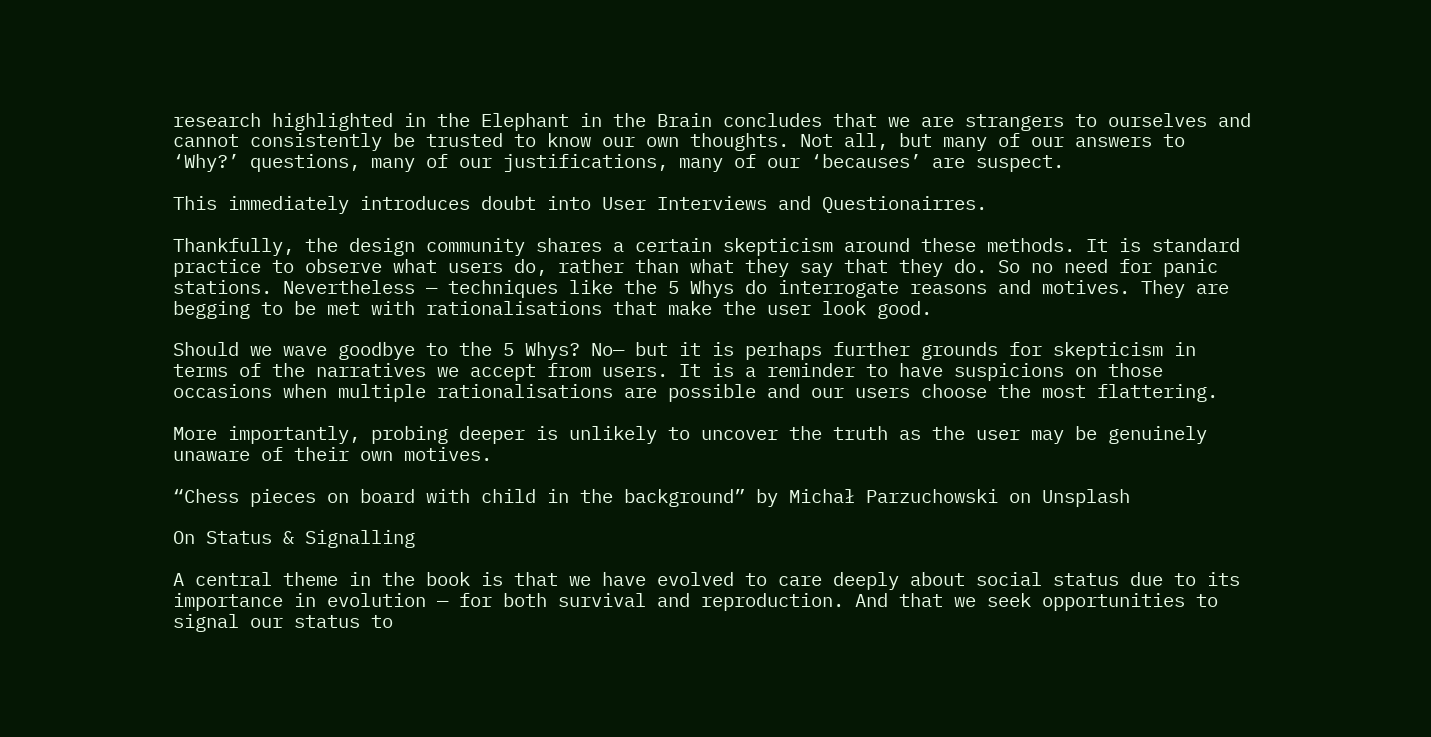research highlighted in the Elephant in the Brain concludes that we are strangers to ourselves and cannot consistently be trusted to know our own thoughts. Not all, but many of our answers to ‘Why?’ questions, many of our justifications, many of our ‘becauses’ are suspect.

This immediately introduces doubt into User Interviews and Questionairres.

Thankfully, the design community shares a certain skepticism around these methods. It is standard practice to observe what users do, rather than what they say that they do. So no need for panic stations. Nevertheless — techniques like the 5 Whys do interrogate reasons and motives. They are begging to be met with rationalisations that make the user look good.

Should we wave goodbye to the 5 Whys? No— but it is perhaps further grounds for skepticism in terms of the narratives we accept from users. It is a reminder to have suspicions on those occasions when multiple rationalisations are possible and our users choose the most flattering.

More importantly, probing deeper is unlikely to uncover the truth as the user may be genuinely unaware of their own motives.

“Chess pieces on board with child in the background” by Michał Parzuchowski on Unsplash

On Status & Signalling

A central theme in the book is that we have evolved to care deeply about social status due to its importance in evolution — for both survival and reproduction. And that we seek opportunities to signal our status to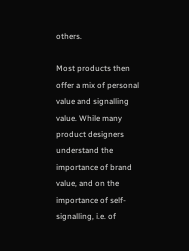others.

Most products then offer a mix of personal value and signalling value. While many product designers understand the importance of brand value, and on the importance of self-signalling, i.e. of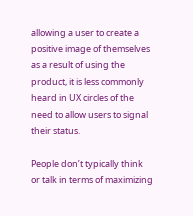allowing a user to create a positive image of themselves as a result of using the product, it is less commonly heard in UX circles of the need to allow users to signal their status.

People don’t typically think or talk in terms of maximizing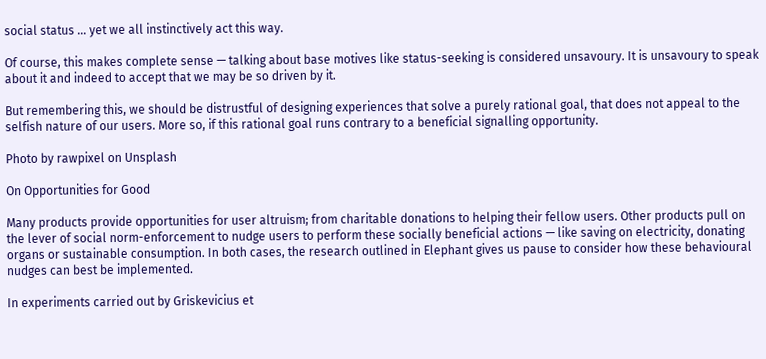social status … yet we all instinctively act this way.

Of course, this makes complete sense — talking about base motives like status-seeking is considered unsavoury. It is unsavoury to speak about it and indeed to accept that we may be so driven by it.

But remembering this, we should be distrustful of designing experiences that solve a purely rational goal, that does not appeal to the selfish nature of our users. More so, if this rational goal runs contrary to a beneficial signalling opportunity.

Photo by rawpixel on Unsplash

On Opportunities for Good

Many products provide opportunities for user altruism; from charitable donations to helping their fellow users. Other products pull on the lever of social norm-enforcement to nudge users to perform these socially beneficial actions — like saving on electricity, donating organs or sustainable consumption. In both cases, the research outlined in Elephant gives us pause to consider how these behavioural nudges can best be implemented.

In experiments carried out by Griskevicius et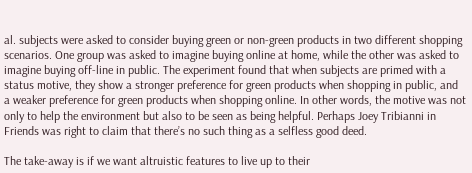al. subjects were asked to consider buying green or non-green products in two different shopping scenarios. One group was asked to imagine buying online at home, while the other was asked to imagine buying off-line in public. The experiment found that when subjects are primed with a status motive, they show a stronger preference for green products when shopping in public, and a weaker preference for green products when shopping online. In other words, the motive was not only to help the environment but also to be seen as being helpful. Perhaps Joey Tribianni in Friends was right to claim that there’s no such thing as a selfless good deed.

The take-away is if we want altruistic features to live up to their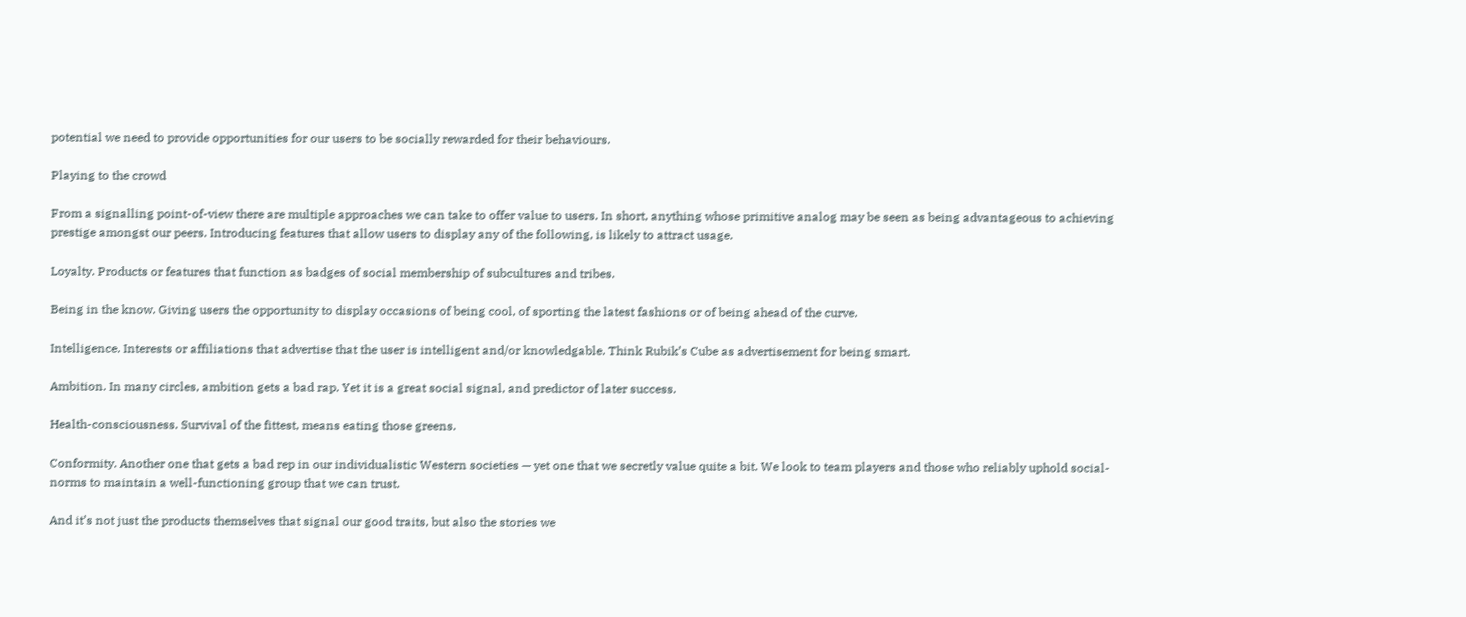potential we need to provide opportunities for our users to be socially rewarded for their behaviours.

Playing to the crowd

From a signalling point-of-view there are multiple approaches we can take to offer value to users. In short, anything whose primitive analog may be seen as being advantageous to achieving prestige amongst our peers. Introducing features that allow users to display any of the following, is likely to attract usage.

Loyalty. Products or features that function as badges of social membership of subcultures and tribes.

Being in the know. Giving users the opportunity to display occasions of being cool, of sporting the latest fashions or of being ahead of the curve.

Intelligence. Interests or affiliations that advertise that the user is intelligent and/or knowledgable. Think Rubik’s Cube as advertisement for being smart.

Ambition. In many circles, ambition gets a bad rap. Yet it is a great social signal, and predictor of later success.

Health-consciousness. Survival of the fittest, means eating those greens.

Conformity. Another one that gets a bad rep in our individualistic Western societies — yet one that we secretly value quite a bit. We look to team players and those who reliably uphold social-norms to maintain a well-functioning group that we can trust.

And it’s not just the products themselves that signal our good traits, but also the stories we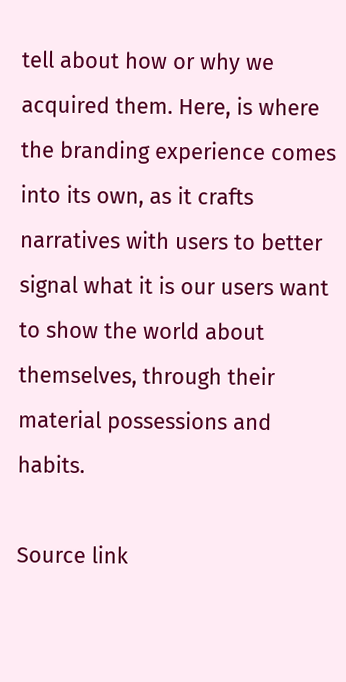tell about how or why we acquired them. Here, is where the branding experience comes into its own, as it crafts narratives with users to better signal what it is our users want to show the world about themselves, through their material possessions and habits.

Source link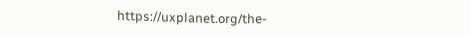https://uxplanet.org/the-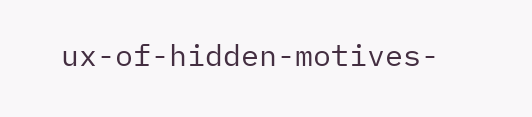ux-of-hidden-motives-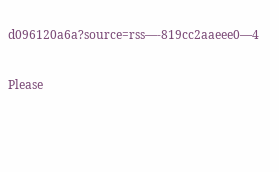d096120a6a?source=rss—-819cc2aaeee0—4


Please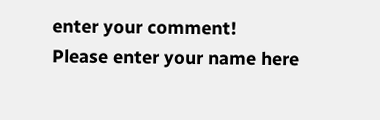enter your comment!
Please enter your name here